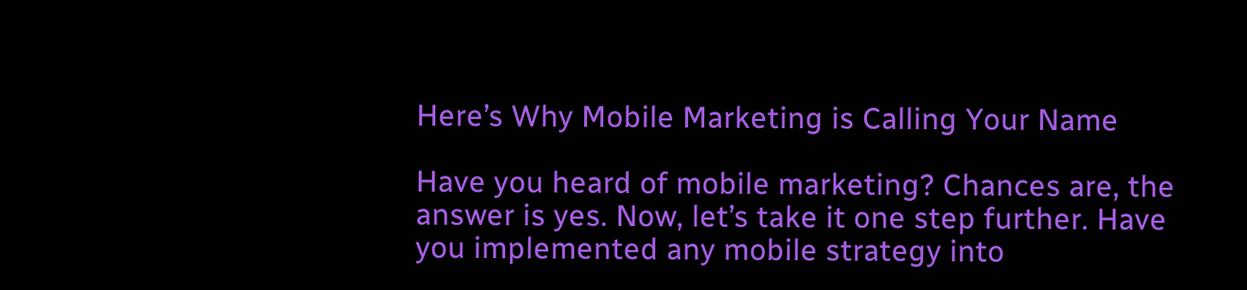Here’s Why Mobile Marketing is Calling Your Name

Have you heard of mobile marketing? Chances are, the answer is yes. Now, let’s take it one step further. Have you implemented any mobile strategy into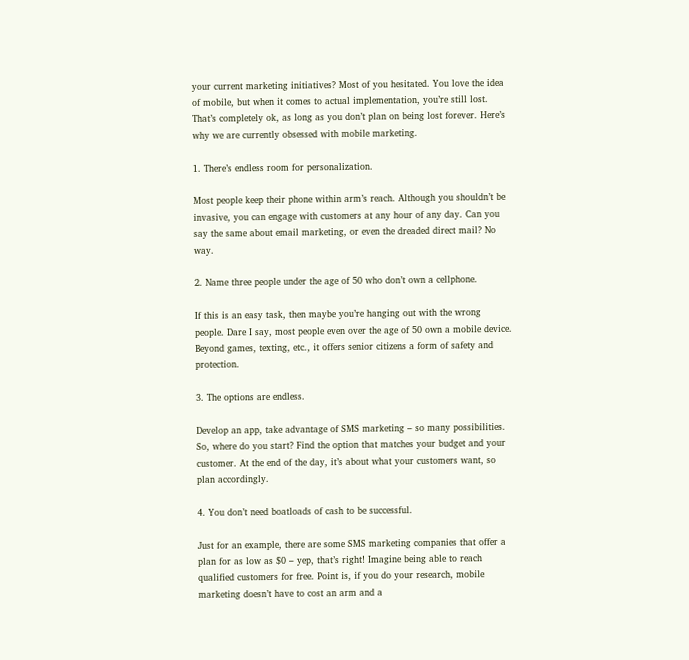your current marketing initiatives? Most of you hesitated. You love the idea of mobile, but when it comes to actual implementation, you’re still lost. That’s completely ok, as long as you don’t plan on being lost forever. Here’s why we are currently obsessed with mobile marketing.

1. There’s endless room for personalization.

Most people keep their phone within arm’s reach. Although you shouldn’t be invasive, you can engage with customers at any hour of any day. Can you say the same about email marketing, or even the dreaded direct mail? No way.

2. Name three people under the age of 50 who don’t own a cellphone.

If this is an easy task, then maybe you’re hanging out with the wrong people. Dare I say, most people even over the age of 50 own a mobile device. Beyond games, texting, etc., it offers senior citizens a form of safety and protection.

3. The options are endless.

Develop an app, take advantage of SMS marketing – so many possibilities. So, where do you start? Find the option that matches your budget and your customer. At the end of the day, it’s about what your customers want, so plan accordingly.

4. You don’t need boatloads of cash to be successful.

Just for an example, there are some SMS marketing companies that offer a plan for as low as $0 – yep, that’s right! Imagine being able to reach qualified customers for free. Point is, if you do your research, mobile marketing doesn’t have to cost an arm and a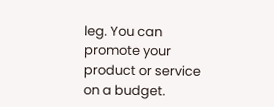leg. You can promote your product or service on a budget.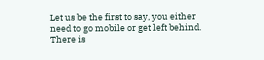Let us be the first to say, you either need to go mobile or get left behind. There is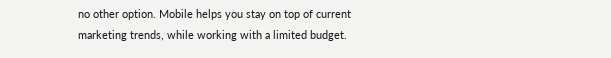no other option. Mobile helps you stay on top of current marketing trends, while working with a limited budget.